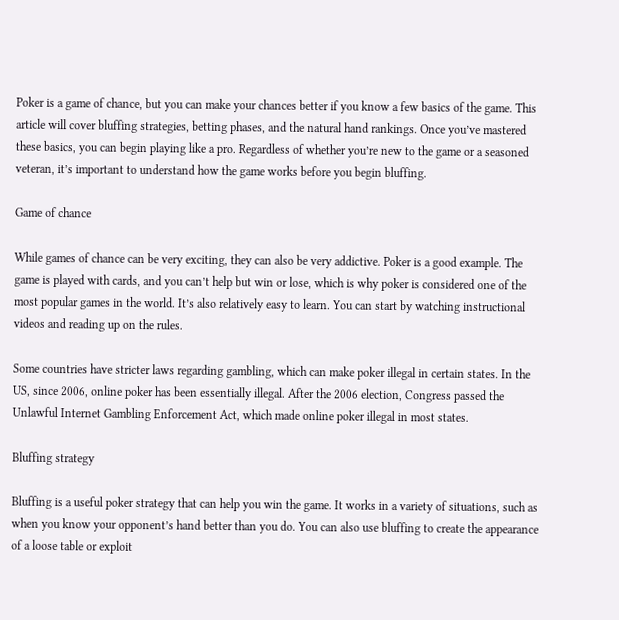Poker is a game of chance, but you can make your chances better if you know a few basics of the game. This article will cover bluffing strategies, betting phases, and the natural hand rankings. Once you’ve mastered these basics, you can begin playing like a pro. Regardless of whether you’re new to the game or a seasoned veteran, it’s important to understand how the game works before you begin bluffing.

Game of chance

While games of chance can be very exciting, they can also be very addictive. Poker is a good example. The game is played with cards, and you can’t help but win or lose, which is why poker is considered one of the most popular games in the world. It’s also relatively easy to learn. You can start by watching instructional videos and reading up on the rules.

Some countries have stricter laws regarding gambling, which can make poker illegal in certain states. In the US, since 2006, online poker has been essentially illegal. After the 2006 election, Congress passed the Unlawful Internet Gambling Enforcement Act, which made online poker illegal in most states.

Bluffing strategy

Bluffing is a useful poker strategy that can help you win the game. It works in a variety of situations, such as when you know your opponent’s hand better than you do. You can also use bluffing to create the appearance of a loose table or exploit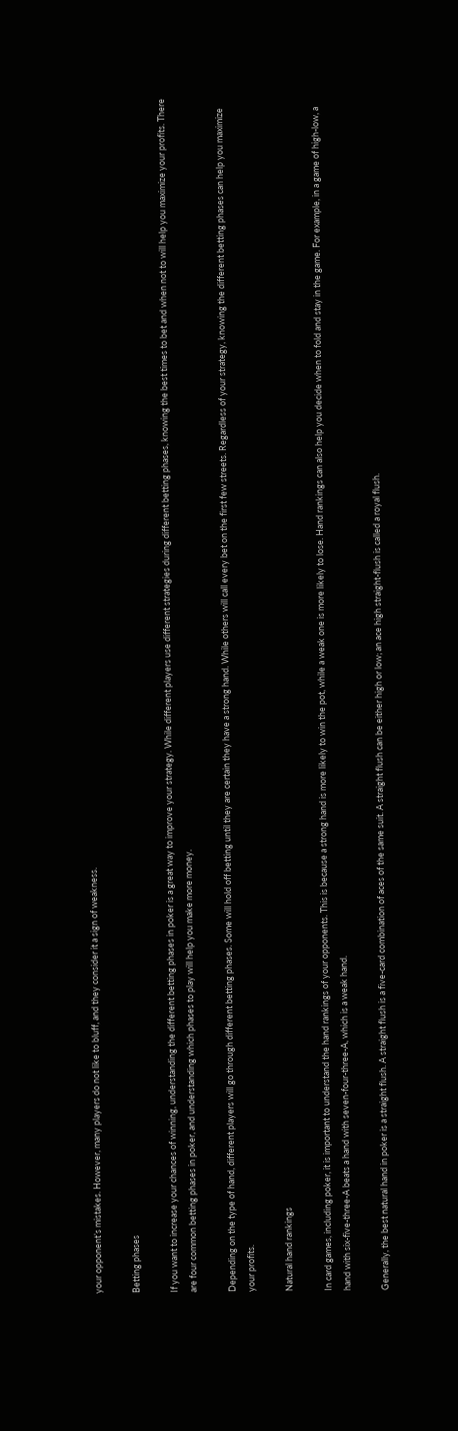your opponent’s mistakes. However, many players do not like to bluff, and they consider it a sign of weakness.

Betting phases

If you want to increase your chances of winning, understanding the different betting phases in poker is a great way to improve your strategy. While different players use different strategies during different betting phases, knowing the best times to bet and when not to will help you maximize your profits. There are four common betting phases in poker, and understanding which phases to play will help you make more money.

Depending on the type of hand, different players will go through different betting phases. Some will hold off betting until they are certain they have a strong hand. While others will call every bet on the first few streets. Regardless of your strategy, knowing the different betting phases can help you maximize your profits.

Natural hand rankings

In card games, including poker, it is important to understand the hand rankings of your opponents. This is because a strong hand is more likely to win the pot, while a weak one is more likely to lose. Hand rankings can also help you decide when to fold and stay in the game. For example, in a game of high-low, a hand with six-five-three-A beats a hand with seven-four-three-A, which is a weak hand.

Generally, the best natural hand in poker is a straight flush. A straight flush is a five-card combination of aces of the same suit. A straight flush can be either high or low; an ace high straight-flush is called a royal flush.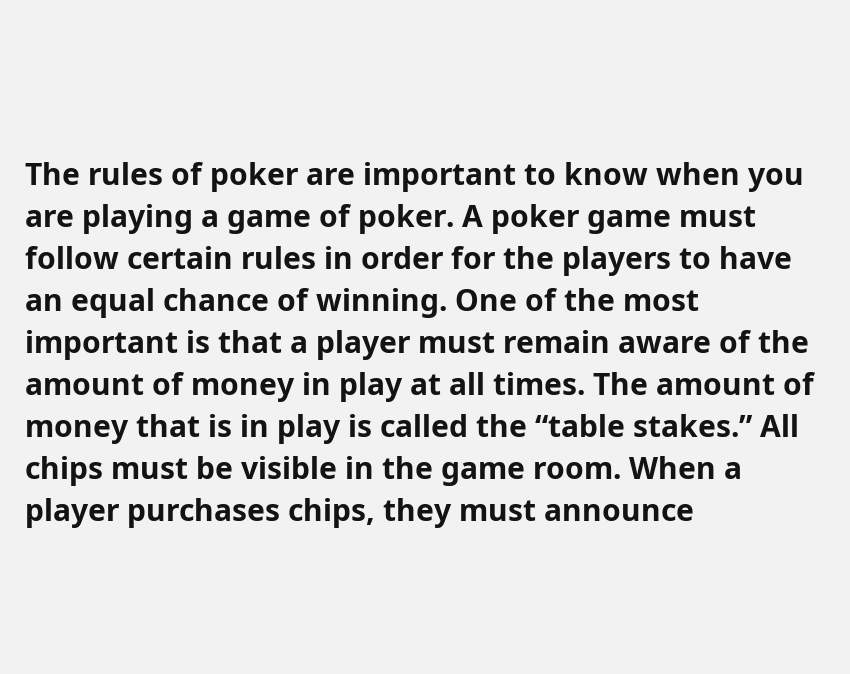The rules of poker are important to know when you are playing a game of poker. A poker game must follow certain rules in order for the players to have an equal chance of winning. One of the most important is that a player must remain aware of the amount of money in play at all times. The amount of money that is in play is called the “table stakes.” All chips must be visible in the game room. When a player purchases chips, they must announce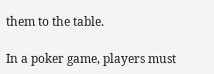them to the table.

In a poker game, players must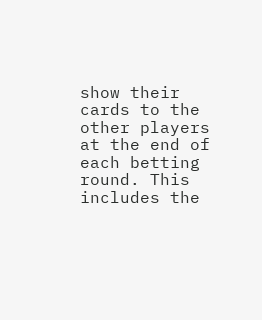show their cards to the other players at the end of each betting round. This includes the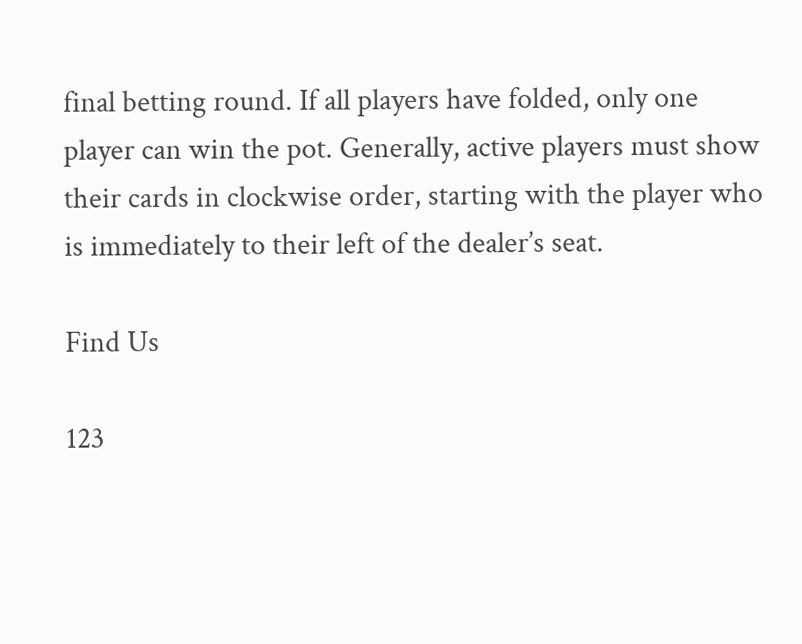final betting round. If all players have folded, only one player can win the pot. Generally, active players must show their cards in clockwise order, starting with the player who is immediately to their left of the dealer’s seat.

Find Us

123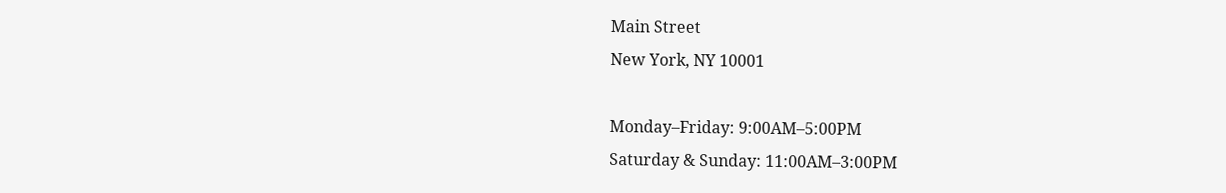Main Street
New York, NY 10001

Monday–Friday: 9:00AM–5:00PM
Saturday & Sunday: 11:00AM–3:00PM